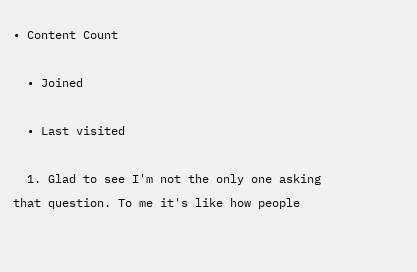• Content Count

  • Joined

  • Last visited

  1. Glad to see I'm not the only one asking that question. To me it's like how people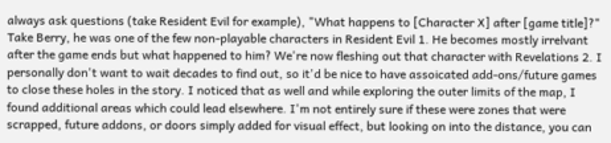always ask questions (take Resident Evil for example), "What happens to [Character X] after [game title]?" Take Berry, he was one of the few non-playable characters in Resident Evil 1. He becomes mostly irrelvant after the game ends but what happened to him? We're now fleshing out that character with Revelations 2. I personally don't want to wait decades to find out, so it'd be nice to have assoicated add-ons/future games to close these holes in the story. I noticed that as well and while exploring the outer limits of the map, I found additional areas which could lead elsewhere. I'm not entirely sure if these were zones that were scrapped, future addons, or doors simply added for visual effect, but looking on into the distance, you can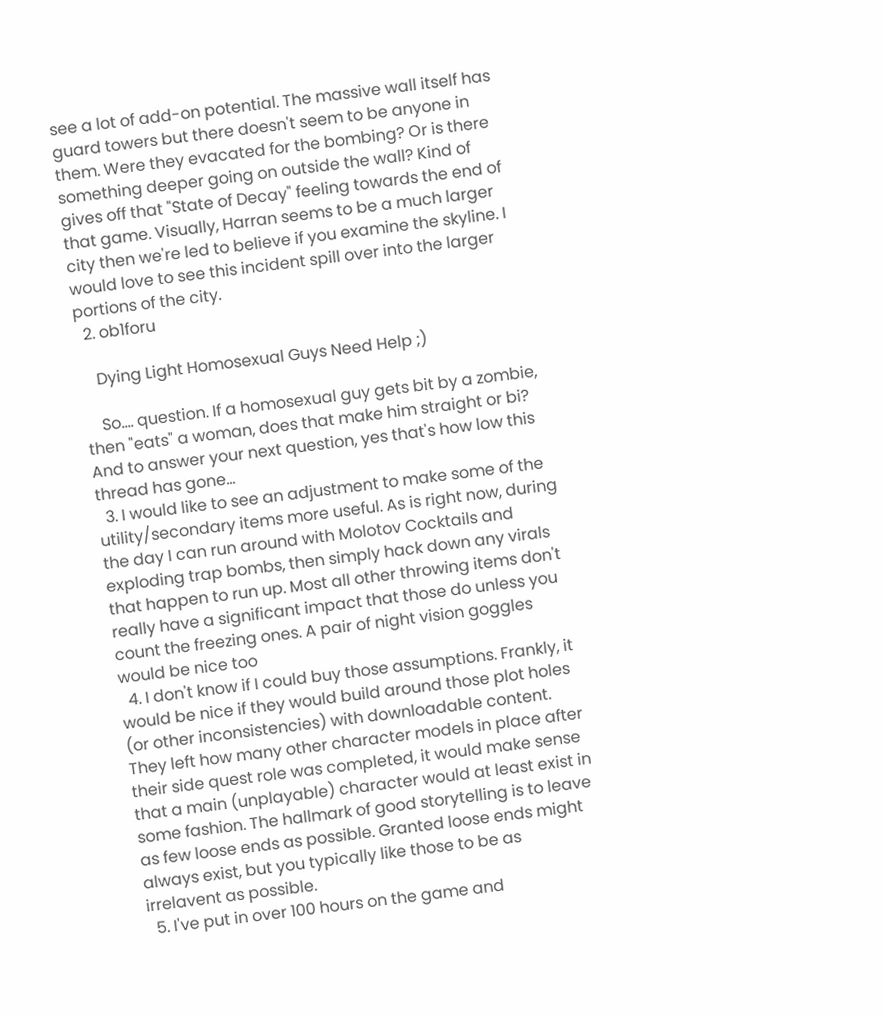see a lot of add-on potential. The massive wall itself has guard towers but there doesn't seem to be anyone in them. Were they evacated for the bombing? Or is there something deeper going on outside the wall? Kind of gives off that "State of Decay" feeling towards the end of that game. Visually, Harran seems to be a much larger city then we're led to believe if you examine the skyline. I would love to see this incident spill over into the larger portions of the city.
  2. ob1foru

    Dying Light Homosexual Guys Need Help ;)

    So.... question. If a homosexual guy gets bit by a zombie, then "eats" a woman, does that make him straight or bi? And to answer your next question, yes that's how low this thread has gone...
  3. I would like to see an adjustment to make some of the utility/secondary items more useful. As is right now, during the day I can run around with Molotov Cocktails and exploding trap bombs, then simply hack down any virals that happen to run up. Most all other throwing items don't really have a significant impact that those do unless you count the freezing ones. A pair of night vision goggles would be nice too
  4. I don't know if I could buy those assumptions. Frankly, it would be nice if they would build around those plot holes (or other inconsistencies) with downloadable content. They left how many other character models in place after their side quest role was completed, it would make sense that a main (unplayable) character would at least exist in some fashion. The hallmark of good storytelling is to leave as few loose ends as possible. Granted loose ends might always exist, but you typically like those to be as irrelavent as possible.
  5. I've put in over 100 hours on the game and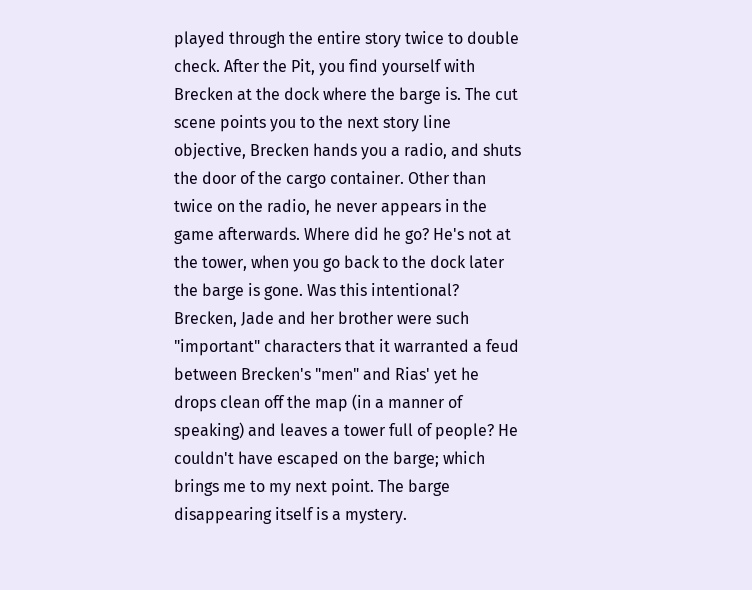played through the entire story twice to double check. After the Pit, you find yourself with Brecken at the dock where the barge is. The cut scene points you to the next story line objective, Brecken hands you a radio, and shuts the door of the cargo container. Other than twice on the radio, he never appears in the game afterwards. Where did he go? He's not at the tower, when you go back to the dock later the barge is gone. Was this intentional? Brecken, Jade and her brother were such "important" characters that it warranted a feud between Brecken's "men" and Rias' yet he drops clean off the map (in a manner of speaking) and leaves a tower full of people? He couldn't have escaped on the barge; which brings me to my next point. The barge disappearing itself is a mystery.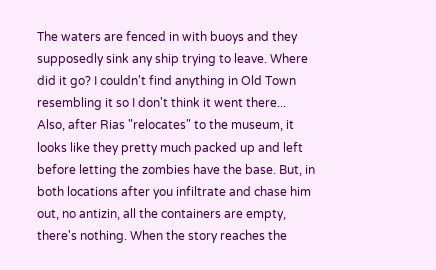The waters are fenced in with buoys and they supposedly sink any ship trying to leave. Where did it go? I couldn't find anything in Old Town resembling it so I don't think it went there... Also, after Rias "relocates" to the museum, it looks like they pretty much packed up and left before letting the zombies have the base. But, in both locations after you infiltrate and chase him out, no antizin, all the containers are empty, there's nothing. When the story reaches the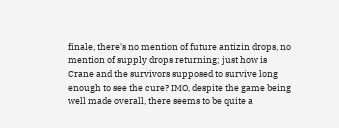finale, there's no mention of future antizin drops, no mention of supply drops returning; just how is Crane and the survivors supposed to survive long enough to see the cure? IMO, despite the game being well made overall, there seems to be quite a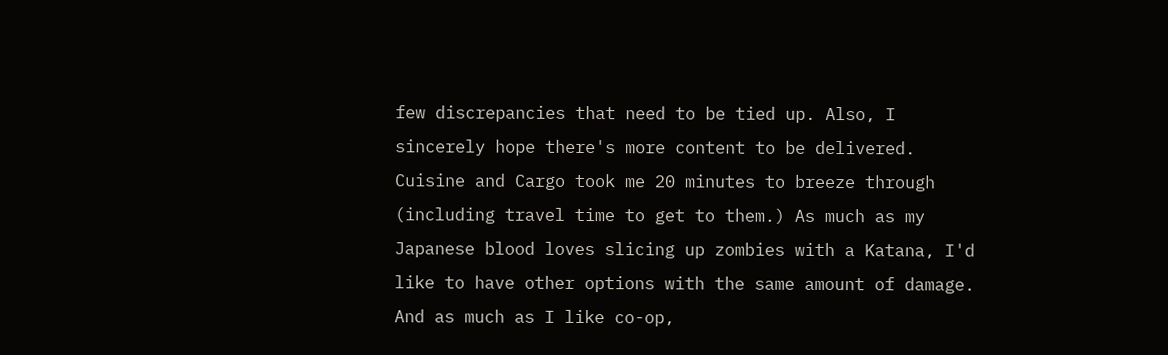few discrepancies that need to be tied up. Also, I sincerely hope there's more content to be delivered. Cuisine and Cargo took me 20 minutes to breeze through (including travel time to get to them.) As much as my Japanese blood loves slicing up zombies with a Katana, I'd like to have other options with the same amount of damage. And as much as I like co-op,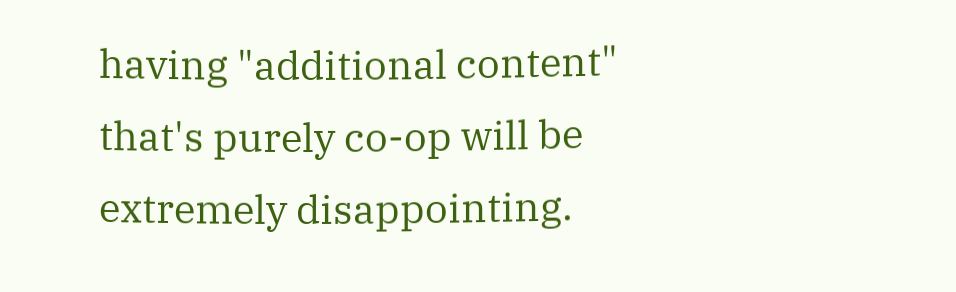having "additional content" that's purely co-op will be extremely disappointing.